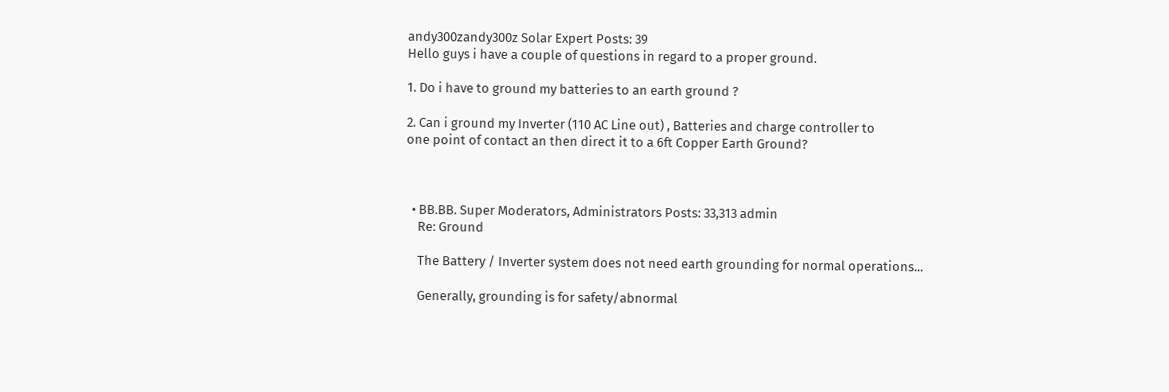andy300zandy300z Solar Expert Posts: 39
Hello guys i have a couple of questions in regard to a proper ground.

1. Do i have to ground my batteries to an earth ground ?

2. Can i ground my Inverter (110 AC Line out) , Batteries and charge controller to
one point of contact an then direct it to a 6ft Copper Earth Ground?



  • BB.BB. Super Moderators, Administrators Posts: 33,313 admin
    Re: Ground

    The Battery / Inverter system does not need earth grounding for normal operations...

    Generally, grounding is for safety/abnormal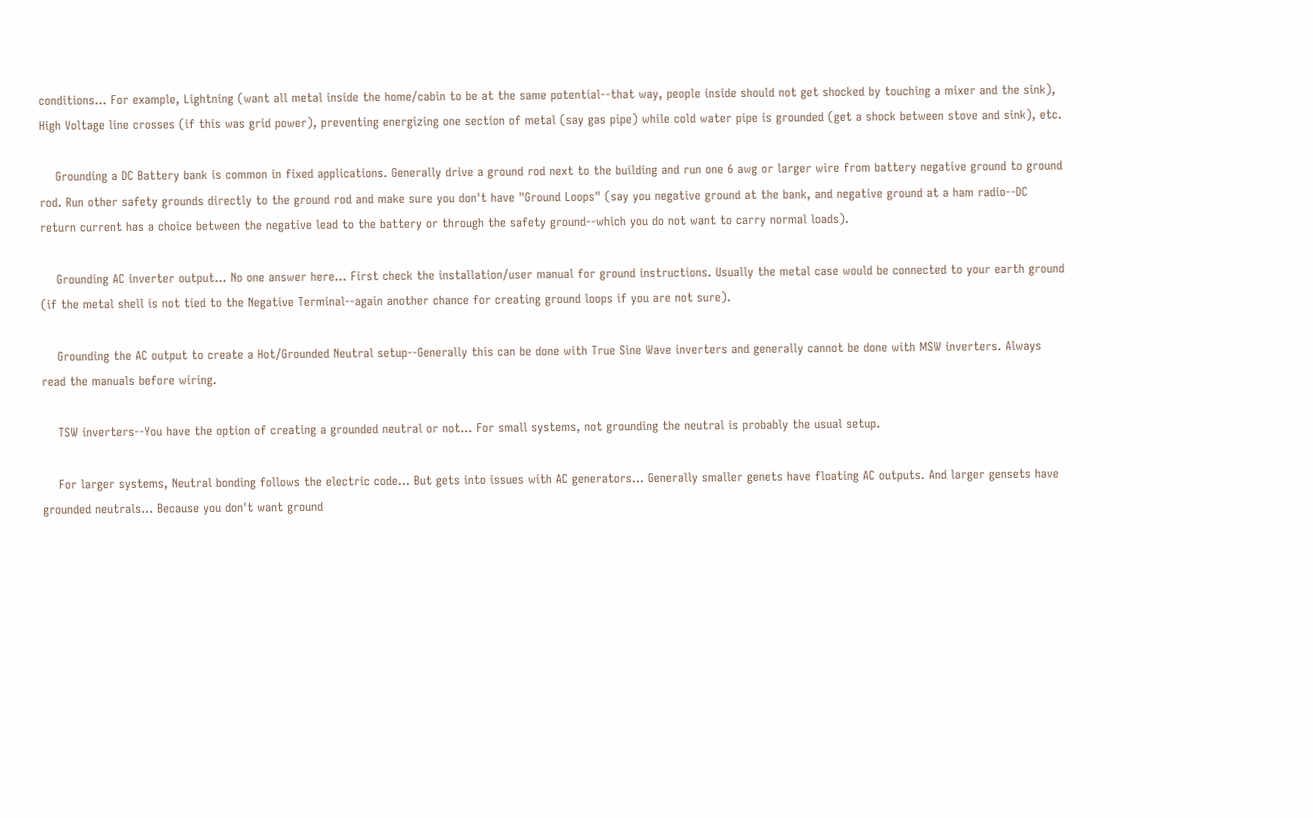conditions... For example, Lightning (want all metal inside the home/cabin to be at the same potential--that way, people inside should not get shocked by touching a mixer and the sink), High Voltage line crosses (if this was grid power), preventing energizing one section of metal (say gas pipe) while cold water pipe is grounded (get a shock between stove and sink), etc.

    Grounding a DC Battery bank is common in fixed applications. Generally drive a ground rod next to the building and run one 6 awg or larger wire from battery negative ground to ground rod. Run other safety grounds directly to the ground rod and make sure you don't have "Ground Loops" (say you negative ground at the bank, and negative ground at a ham radio--DC return current has a choice between the negative lead to the battery or through the safety ground--which you do not want to carry normal loads).

    Grounding AC inverter output... No one answer here... First check the installation/user manual for ground instructions. Usually the metal case would be connected to your earth ground (if the metal shell is not tied to the Negative Terminal--again another chance for creating ground loops if you are not sure).

    Grounding the AC output to create a Hot/Grounded Neutral setup--Generally this can be done with True Sine Wave inverters and generally cannot be done with MSW inverters. Always read the manuals before wiring.

    TSW inverters--You have the option of creating a grounded neutral or not... For small systems, not grounding the neutral is probably the usual setup.

    For larger systems, Neutral bonding follows the electric code... But gets into issues with AC generators... Generally smaller genets have floating AC outputs. And larger gensets have grounded neutrals... Because you don't want ground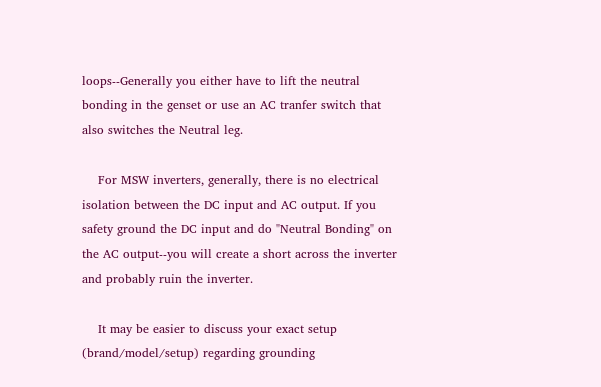loops--Generally you either have to lift the neutral bonding in the genset or use an AC tranfer switch that also switches the Neutral leg.

    For MSW inverters, generally, there is no electrical isolation between the DC input and AC output. If you safety ground the DC input and do "Neutral Bonding" on the AC output--you will create a short across the inverter and probably ruin the inverter.

    It may be easier to discuss your exact setup (brand/model/setup) regarding grounding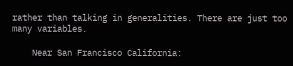rather than talking in generalities. There are just too many variables.

    Near San Francisco California: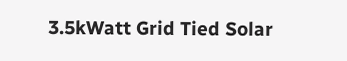3.5kWatt Grid Tied Solar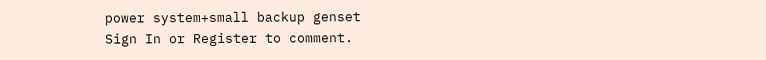power system+small backup genset
Sign In or Register to comment.